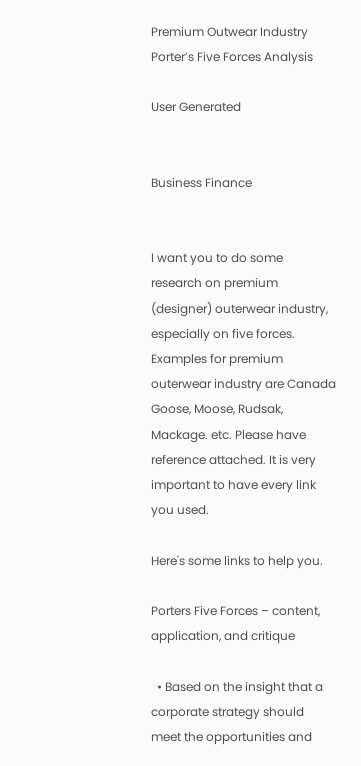Premium Outwear Industry Porter’s Five Forces Analysis

User Generated


Business Finance


I want you to do some research on premium (designer) outerwear industry, especially on five forces. Examples for premium outerwear industry are Canada Goose, Moose, Rudsak, Mackage. etc. Please have reference attached. It is very important to have every link you used.

Here's some links to help you.

Porters Five Forces – content, application, and critique

  • Based on the insight that a corporate strategy should meet the opportunities and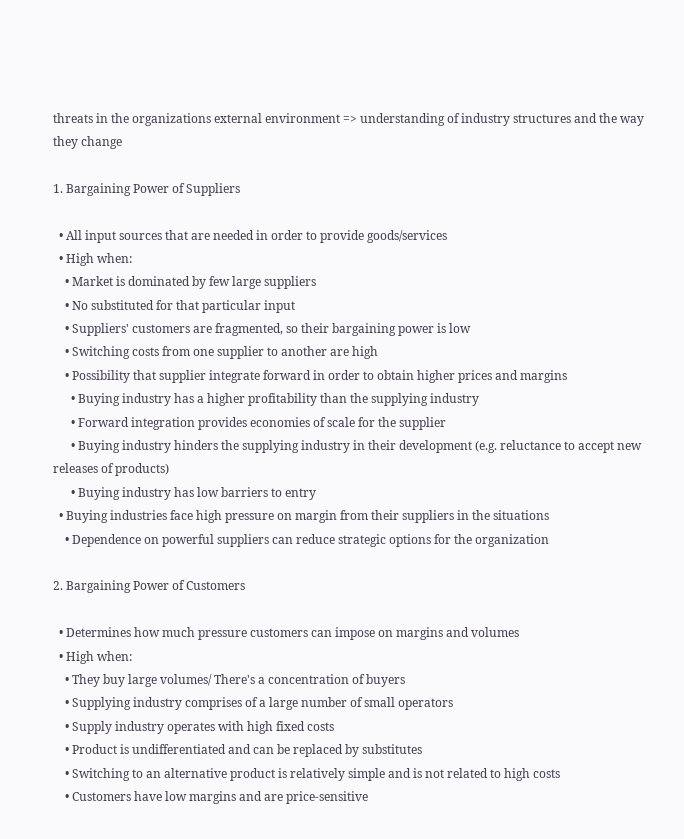threats in the organizations external environment => understanding of industry structures and the way they change

1. Bargaining Power of Suppliers

  • All input sources that are needed in order to provide goods/services
  • High when:
    • Market is dominated by few large suppliers
    • No substituted for that particular input
    • Suppliers' customers are fragmented, so their bargaining power is low
    • Switching costs from one supplier to another are high
    • Possibility that supplier integrate forward in order to obtain higher prices and margins
      • Buying industry has a higher profitability than the supplying industry
      • Forward integration provides economies of scale for the supplier
      • Buying industry hinders the supplying industry in their development (e.g. reluctance to accept new releases of products)
      • Buying industry has low barriers to entry
  • Buying industries face high pressure on margin from their suppliers in the situations
    • Dependence on powerful suppliers can reduce strategic options for the organization

2. Bargaining Power of Customers

  • Determines how much pressure customers can impose on margins and volumes
  • High when:
    • They buy large volumes/ There's a concentration of buyers
    • Supplying industry comprises of a large number of small operators
    • Supply industry operates with high fixed costs
    • Product is undifferentiated and can be replaced by substitutes
    • Switching to an alternative product is relatively simple and is not related to high costs
    • Customers have low margins and are price-sensitive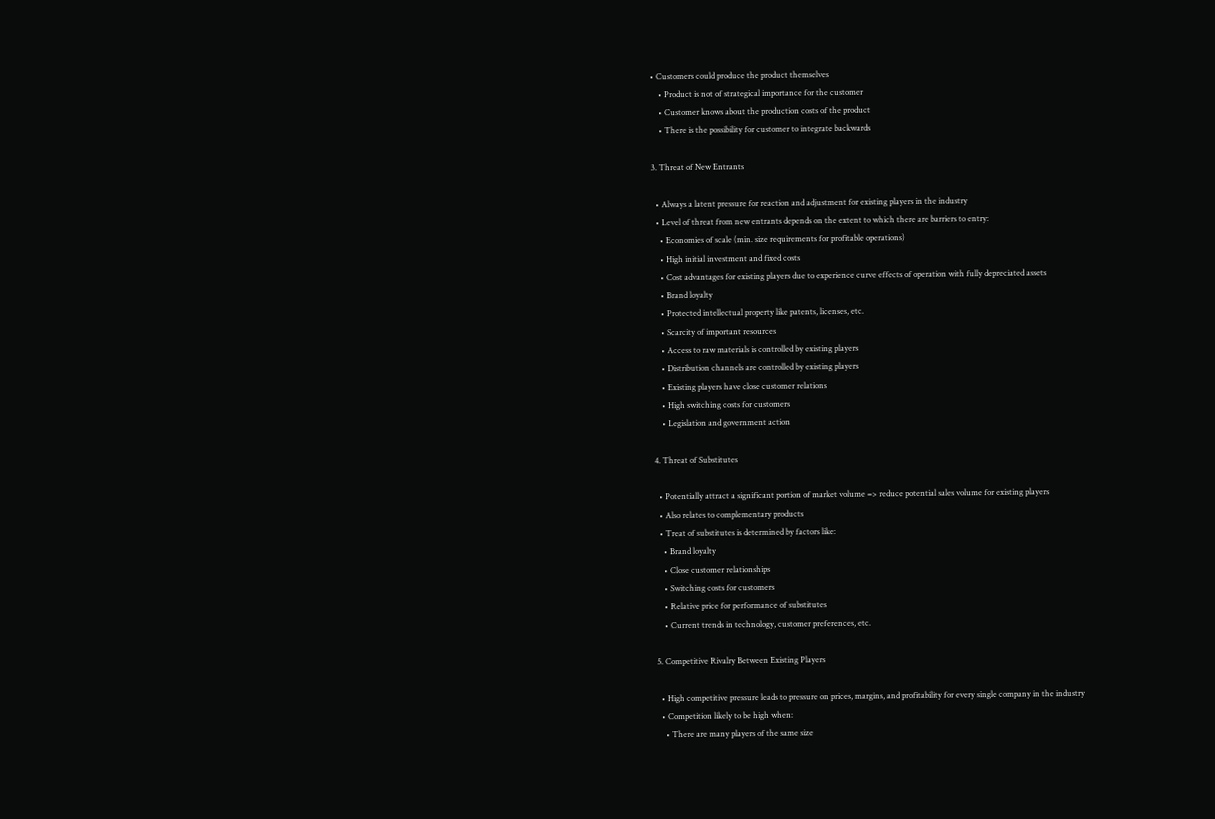• Customers could produce the product themselves
    • Product is not of strategical importance for the customer
    • Customer knows about the production costs of the product
    • There is the possibility for customer to integrate backwards

3. Threat of New Entrants

  • Always a latent pressure for reaction and adjustment for existing players in the industry
  • Level of threat from new entrants depends on the extent to which there are barriers to entry:
    • Economies of scale (min. size requirements for profitable operations)
    • High initial investment and fixed costs
    • Cost advantages for existing players due to experience curve effects of operation with fully depreciated assets
    • Brand loyalty
    • Protected intellectual property like patents, licenses, etc.
    • Scarcity of important resources
    • Access to raw materials is controlled by existing players
    • Distribution channels are controlled by existing players
    • Existing players have close customer relations
    • High switching costs for customers
    • Legislation and government action

4. Threat of Substitutes

  • Potentially attract a significant portion of market volume => reduce potential sales volume for existing players
  • Also relates to complementary products
  • Treat of substitutes is determined by factors like:
    • Brand loyalty
    • Close customer relationships
    • Switching costs for customers
    • Relative price for performance of substitutes
    • Current trends in technology, customer preferences, etc.

5. Competitive Rivalry Between Existing Players

  • High competitive pressure leads to pressure on prices, margins, and profitability for every single company in the industry
  • Competition likely to be high when:
    • There are many players of the same size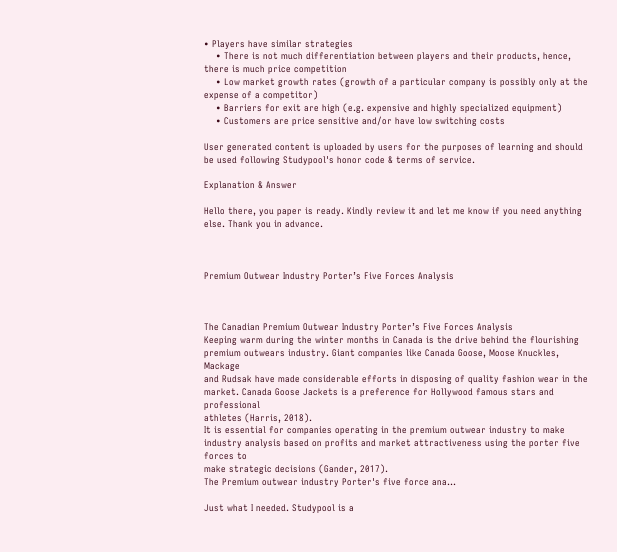• Players have similar strategies
    • There is not much differentiation between players and their products, hence, there is much price competition
    • Low market growth rates (growth of a particular company is possibly only at the expense of a competitor)
    • Barriers for exit are high (e.g. expensive and highly specialized equipment)
    • Customers are price sensitive and/or have low switching costs

User generated content is uploaded by users for the purposes of learning and should be used following Studypool's honor code & terms of service.

Explanation & Answer

Hello there, you paper is ready. Kindly review it and let me know if you need anything else. Thank you in advance.



Premium Outwear Industry Porter’s Five Forces Analysis



The Canadian Premium Outwear Industry Porter’s Five Forces Analysis
Keeping warm during the winter months in Canada is the drive behind the flourishing
premium outwears industry. Giant companies like Canada Goose, Moose Knuckles, Mackage
and Rudsak have made considerable efforts in disposing of quality fashion wear in the
market. Canada Goose Jackets is a preference for Hollywood famous stars and professional
athletes (Harris, 2018).
It is essential for companies operating in the premium outwear industry to make
industry analysis based on profits and market attractiveness using the porter five forces to
make strategic decisions (Gander, 2017).
The Premium outwear industry Porter's five force ana...

Just what I needed. Studypool is a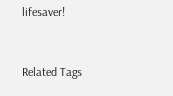lifesaver!


Related Tags